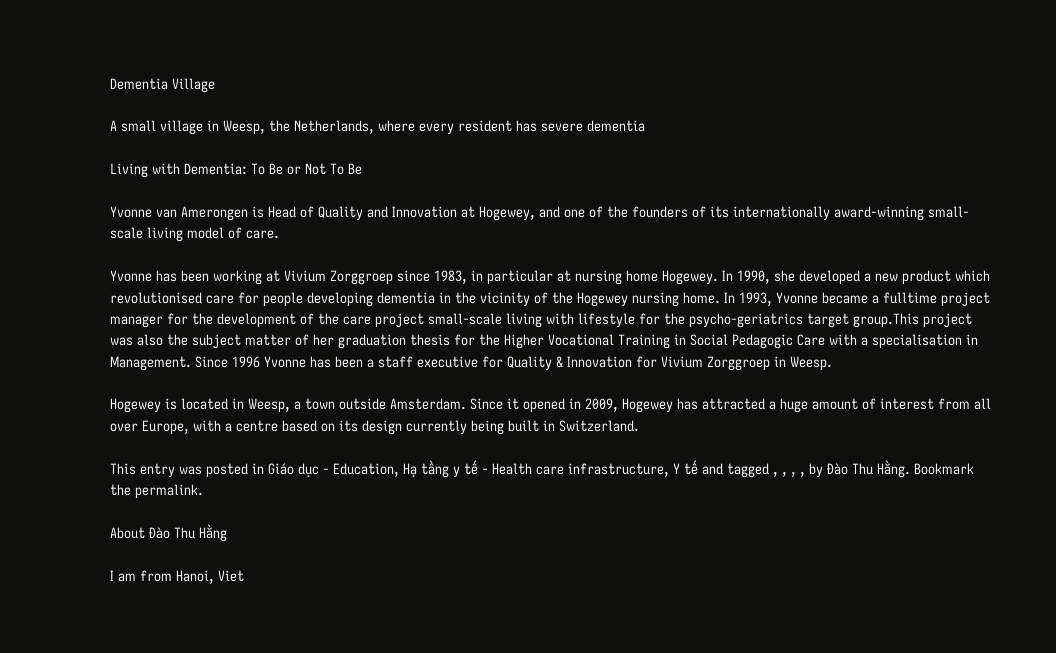Dementia Village

A small village in Weesp, the Netherlands, where every resident has severe dementia

Living with Dementia: To Be or Not To Be

Yvonne van Amerongen is Head of Quality and Innovation at Hogewey, and one of the founders of its internationally award-winning small-scale living model of care.

Yvonne has been working at Vivium Zorggroep since 1983, in particular at nursing home Hogewey. In 1990, she developed a new product which revolutionised care for people developing dementia in the vicinity of the Hogewey nursing home. In 1993, Yvonne became a fulltime project manager for the development of the care project small-scale living with lifestyle for the psycho-geriatrics target group.This project was also the subject matter of her graduation thesis for the Higher Vocational Training in Social Pedagogic Care with a specialisation in Management. Since 1996 Yvonne has been a staff executive for Quality & Innovation for Vivium Zorggroep in Weesp.

Hogewey is located in Weesp, a town outside Amsterdam. Since it opened in 2009, Hogewey has attracted a huge amount of interest from all over Europe, with a centre based on its design currently being built in Switzerland.

This entry was posted in Giáo dục - Education, Hạ tầng y tế - Health care infrastructure, Y tế and tagged , , , , by Đào Thu Hằng. Bookmark the permalink.

About Đào Thu Hằng

I am from Hanoi, Viet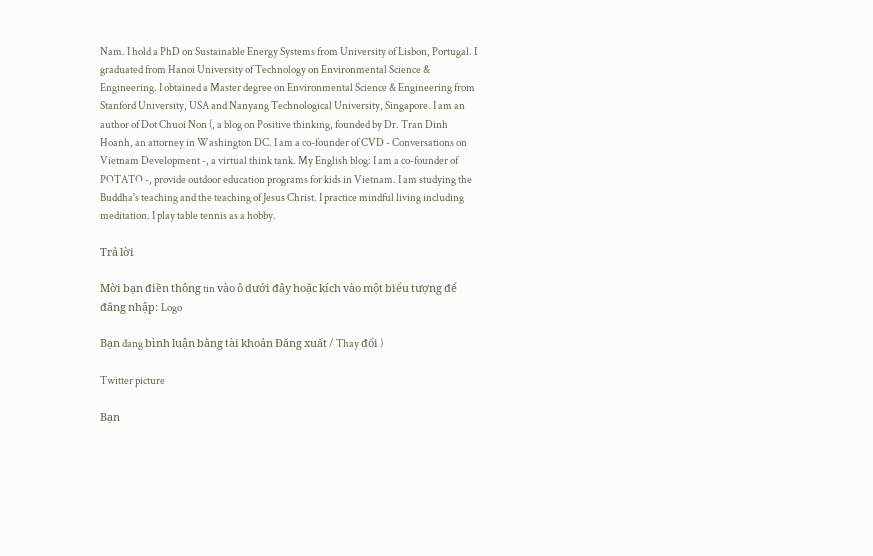Nam. I hold a PhD on Sustainable Energy Systems from University of Lisbon, Portugal. I graduated from Hanoi University of Technology on Environmental Science & Engineering. I obtained a Master degree on Environmental Science & Engineering from Stanford University, USA and Nanyang Technological University, Singapore. I am an author of Dot Chuoi Non (, a blog on Positive thinking, founded by Dr. Tran Dinh Hoanh, an attorney in Washington DC. I am a co-founder of CVD - Conversations on Vietnam Development -, a virtual think tank. My English blog: I am a co-founder of POTATO -, provide outdoor education programs for kids in Vietnam. I am studying the Buddha's teaching and the teaching of Jesus Christ. I practice mindful living including meditation. I play table tennis as a hobby.

Trả lời

Mời bạn điền thông tin vào ô dưới đây hoặc kích vào một biểu tượng để đăng nhập: Logo

Bạn đang bình luận bằng tài khoản Đăng xuất / Thay đổi )

Twitter picture

Bạn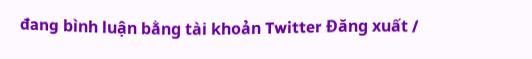đang bình luận bằng tài khoản Twitter Đăng xuất /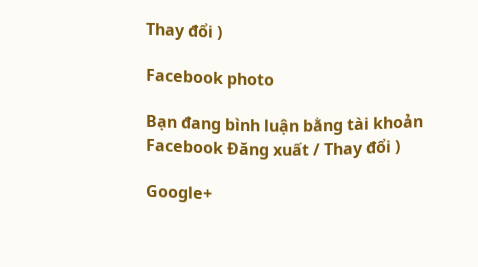Thay đổi )

Facebook photo

Bạn đang bình luận bằng tài khoản Facebook Đăng xuất / Thay đổi )

Google+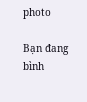photo

Bạn đang bình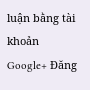luận bằng tài khoản Google+ Đăng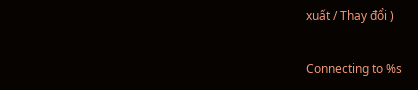xuất / Thay đổi )

Connecting to %s